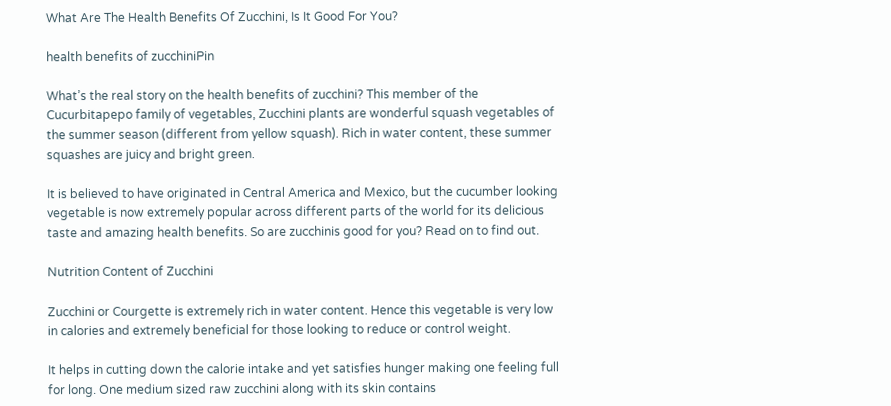What Are The Health Benefits Of Zucchini, Is It Good For You?

health benefits of zucchiniPin

What’s the real story on the health benefits of zucchini? This member of the Cucurbitapepo family of vegetables, Zucchini plants are wonderful squash vegetables of the summer season (different from yellow squash). Rich in water content, these summer squashes are juicy and bright green.

It is believed to have originated in Central America and Mexico, but the cucumber looking vegetable is now extremely popular across different parts of the world for its delicious taste and amazing health benefits. So are zucchinis good for you? Read on to find out.

Nutrition Content of Zucchini

Zucchini or Courgette is extremely rich in water content. Hence this vegetable is very low in calories and extremely beneficial for those looking to reduce or control weight.

It helps in cutting down the calorie intake and yet satisfies hunger making one feeling full for long. One medium sized raw zucchini along with its skin contains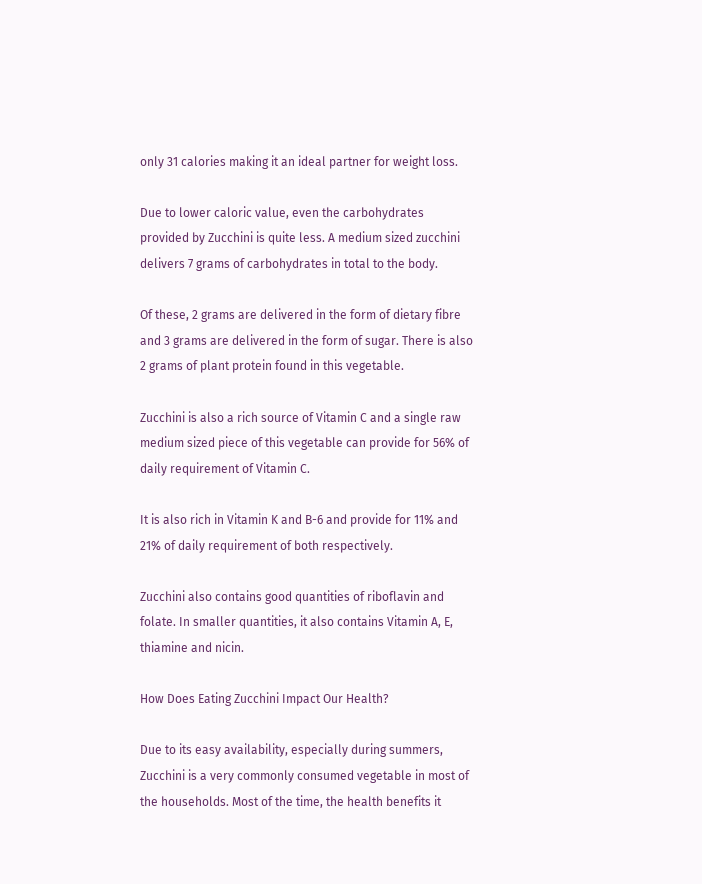only 31 calories making it an ideal partner for weight loss.

Due to lower caloric value, even the carbohydrates provided by Zucchini is quite less. A medium sized zucchini delivers 7 grams of carbohydrates in total to the body.

Of these, 2 grams are delivered in the form of dietary fibre and 3 grams are delivered in the form of sugar. There is also 2 grams of plant protein found in this vegetable.

Zucchini is also a rich source of Vitamin C and a single raw medium sized piece of this vegetable can provide for 56% of daily requirement of Vitamin C.

It is also rich in Vitamin K and B-6 and provide for 11% and 21% of daily requirement of both respectively.

Zucchini also contains good quantities of riboflavin and folate. In smaller quantities, it also contains Vitamin A, E, thiamine and nicin.

How Does Eating Zucchini Impact Our Health?

Due to its easy availability, especially during summers, Zucchini is a very commonly consumed vegetable in most of the households. Most of the time, the health benefits it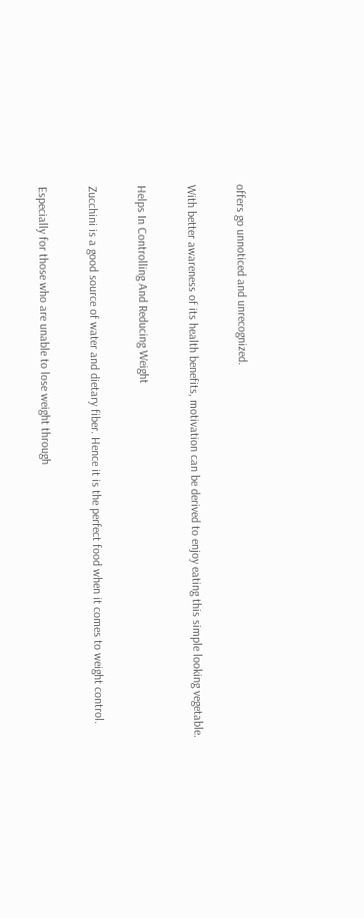offers go unnoticed and unrecognized.

With better awareness of its health benefits, motivation can be derived to enjoy eating this simple looking vegetable.

Helps In Controlling And Reducing Weight

Zucchini is a good source of water and dietary fiber. Hence it is the perfect food when it comes to weight control.

Especially for those who are unable to lose weight through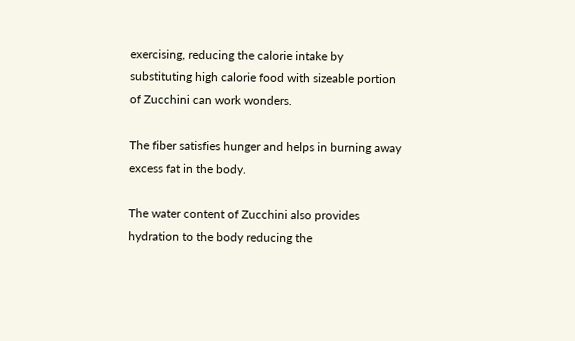exercising, reducing the calorie intake by substituting high calorie food with sizeable portion of Zucchini can work wonders.

The fiber satisfies hunger and helps in burning away excess fat in the body.

The water content of Zucchini also provides hydration to the body reducing the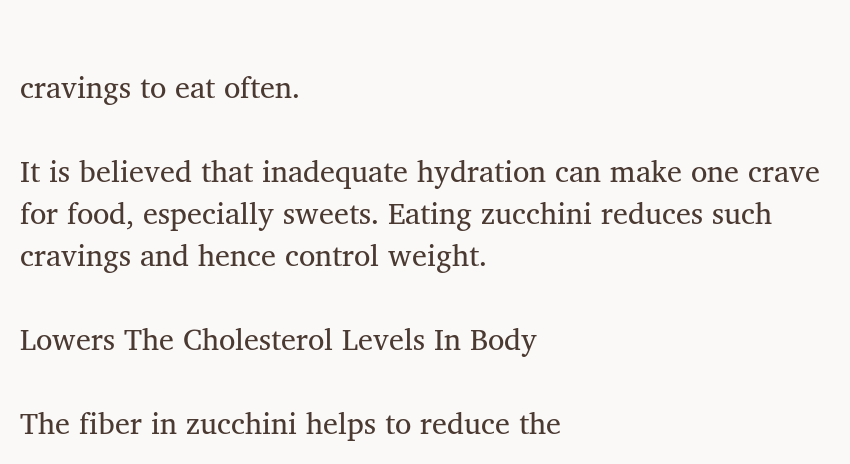cravings to eat often.

It is believed that inadequate hydration can make one crave for food, especially sweets. Eating zucchini reduces such cravings and hence control weight.

Lowers The Cholesterol Levels In Body

The fiber in zucchini helps to reduce the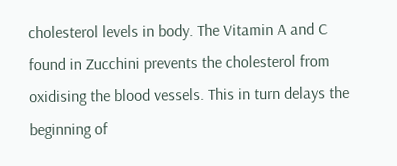cholesterol levels in body. The Vitamin A and C found in Zucchini prevents the cholesterol from oxidising the blood vessels. This in turn delays the beginning of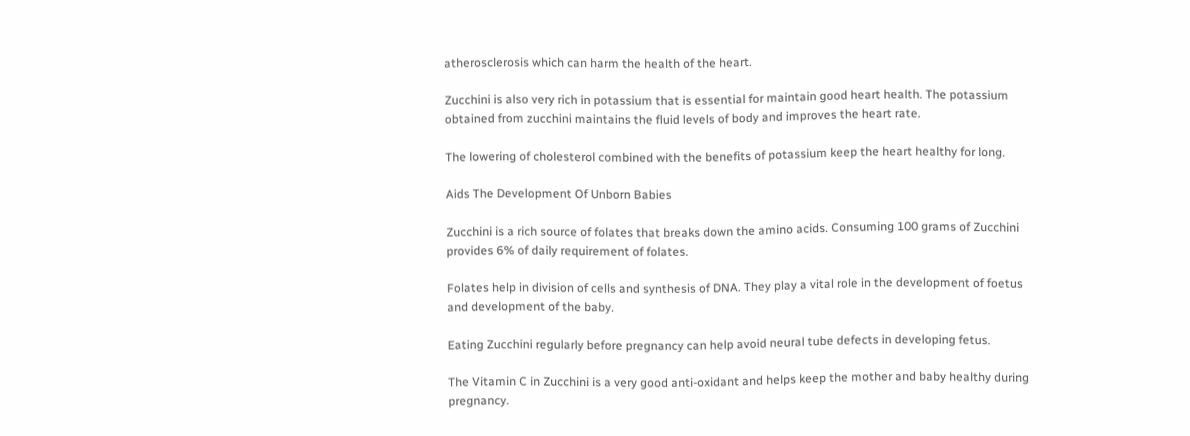atherosclerosis which can harm the health of the heart.

Zucchini is also very rich in potassium that is essential for maintain good heart health. The potassium obtained from zucchini maintains the fluid levels of body and improves the heart rate.

The lowering of cholesterol combined with the benefits of potassium keep the heart healthy for long.

Aids The Development Of Unborn Babies

Zucchini is a rich source of folates that breaks down the amino acids. Consuming 100 grams of Zucchini provides 6% of daily requirement of folates.

Folates help in division of cells and synthesis of DNA. They play a vital role in the development of foetus and development of the baby.

Eating Zucchini regularly before pregnancy can help avoid neural tube defects in developing fetus.

The Vitamin C in Zucchini is a very good anti-oxidant and helps keep the mother and baby healthy during pregnancy.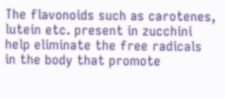The flavonoids such as carotenes, lutein etc. present in zucchini help eliminate the free radicals in the body that promote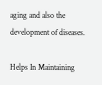aging and also the development of diseases.

Helps In Maintaining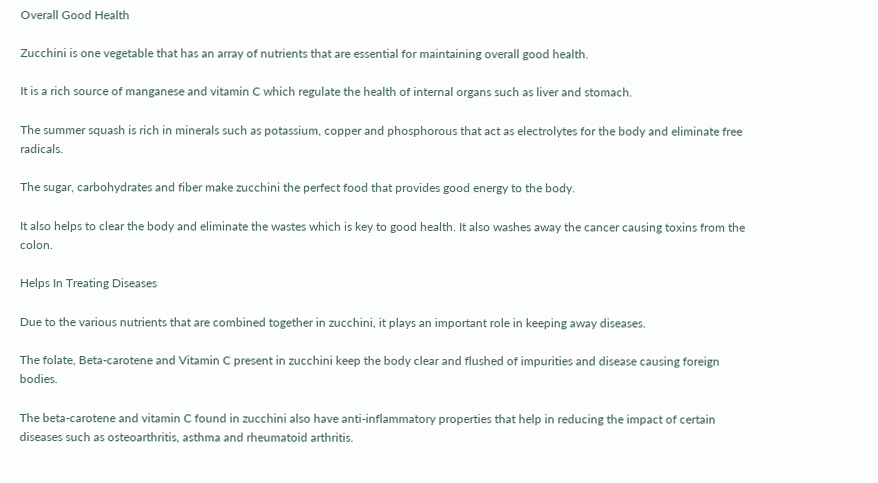Overall Good Health

Zucchini is one vegetable that has an array of nutrients that are essential for maintaining overall good health.

It is a rich source of manganese and vitamin C which regulate the health of internal organs such as liver and stomach.

The summer squash is rich in minerals such as potassium, copper and phosphorous that act as electrolytes for the body and eliminate free radicals.

The sugar, carbohydrates and fiber make zucchini the perfect food that provides good energy to the body.

It also helps to clear the body and eliminate the wastes which is key to good health. It also washes away the cancer causing toxins from the colon.

Helps In Treating Diseases

Due to the various nutrients that are combined together in zucchini, it plays an important role in keeping away diseases.

The folate, Beta-carotene and Vitamin C present in zucchini keep the body clear and flushed of impurities and disease causing foreign bodies.

The beta-carotene and vitamin C found in zucchini also have anti-inflammatory properties that help in reducing the impact of certain diseases such as osteoarthritis, asthma and rheumatoid arthritis.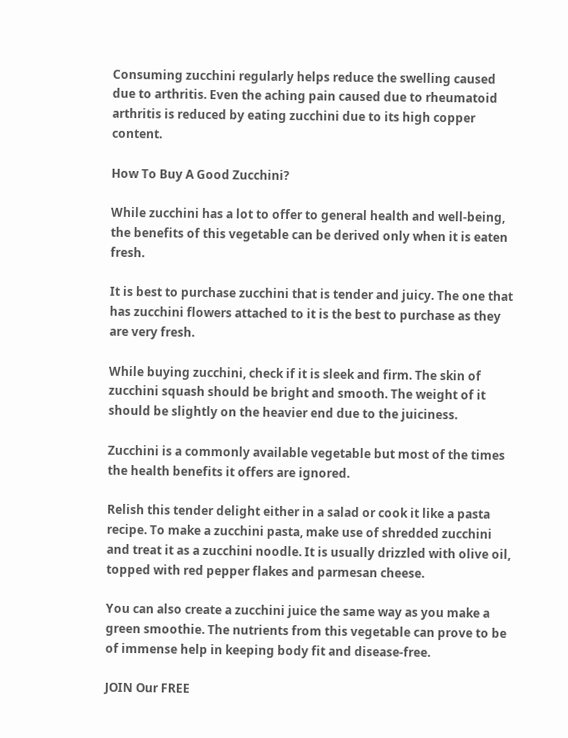Consuming zucchini regularly helps reduce the swelling caused due to arthritis. Even the aching pain caused due to rheumatoid arthritis is reduced by eating zucchini due to its high copper content.

How To Buy A Good Zucchini?

While zucchini has a lot to offer to general health and well-being, the benefits of this vegetable can be derived only when it is eaten fresh.

It is best to purchase zucchini that is tender and juicy. The one that has zucchini flowers attached to it is the best to purchase as they are very fresh.

While buying zucchini, check if it is sleek and firm. The skin of zucchini squash should be bright and smooth. The weight of it should be slightly on the heavier end due to the juiciness.

Zucchini is a commonly available vegetable but most of the times the health benefits it offers are ignored.

Relish this tender delight either in a salad or cook it like a pasta recipe. To make a zucchini pasta, make use of shredded zucchini and treat it as a zucchini noodle. It is usually drizzled with olive oil, topped with red pepper flakes and parmesan cheese.

You can also create a zucchini juice the same way as you make a green smoothie. The nutrients from this vegetable can prove to be of immense help in keeping body fit and disease-free.

JOIN Our FREE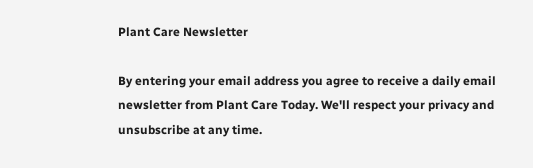Plant Care Newsletter

By entering your email address you agree to receive a daily email newsletter from Plant Care Today. We'll respect your privacy and unsubscribe at any time.